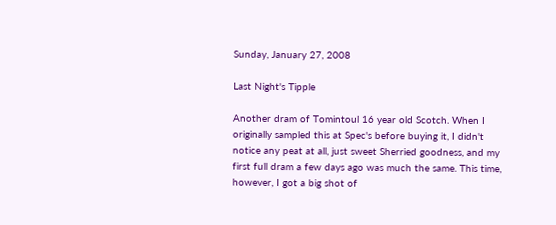Sunday, January 27, 2008

Last Night's Tipple

Another dram of Tomintoul 16 year old Scotch. When I originally sampled this at Spec's before buying it, I didn't notice any peat at all, just sweet Sherried goodness, and my first full dram a few days ago was much the same. This time, however, I got a big shot of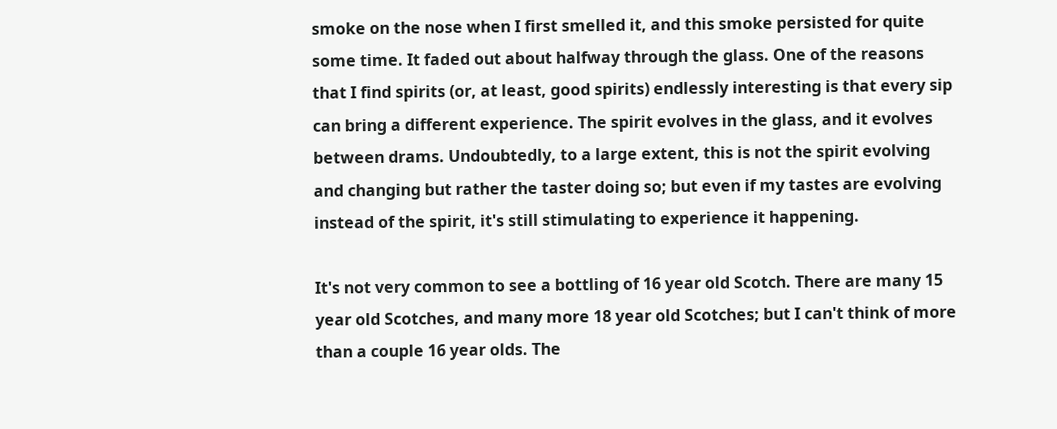smoke on the nose when I first smelled it, and this smoke persisted for quite some time. It faded out about halfway through the glass. One of the reasons that I find spirits (or, at least, good spirits) endlessly interesting is that every sip can bring a different experience. The spirit evolves in the glass, and it evolves between drams. Undoubtedly, to a large extent, this is not the spirit evolving and changing but rather the taster doing so; but even if my tastes are evolving instead of the spirit, it's still stimulating to experience it happening.

It's not very common to see a bottling of 16 year old Scotch. There are many 15 year old Scotches, and many more 18 year old Scotches; but I can't think of more than a couple 16 year olds. The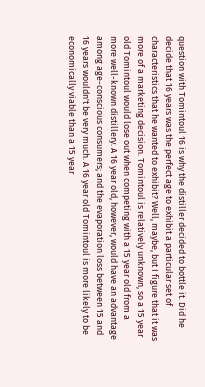question with Tomintoul 16 is why the distiller decided to bottle it. Did he decide that 16 years was the perfect age to exhibit a particular set of characteristics that he wanted to exhibit? Well, maybe, but I figure that it was more of a marketing decision. Tomintoul is relatively unknown, so a 15 year old Tomintoul would lose out when competing with a 15 year old from a more well-known distillery. A 16 year old, however, would have an advantage among age-conscious consumers; and the evaporation loss between 15 and 16 years wouldn't be very much. A 16 year old Tomintoul is more likely to be economically viable than a 15 year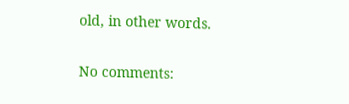old, in other words.

No comments: